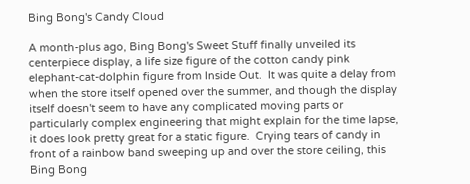Bing Bong's Candy Cloud

A month-plus ago, Bing Bong's Sweet Stuff finally unveiled its centerpiece display, a life size figure of the cotton candy pink elephant-cat-dolphin figure from Inside Out.  It was quite a delay from when the store itself opened over the summer, and though the display itself doesn't seem to have any complicated moving parts or particularly complex engineering that might explain for the time lapse, it does look pretty great for a static figure.  Crying tears of candy in front of a rainbow band sweeping up and over the store ceiling, this Bing Bong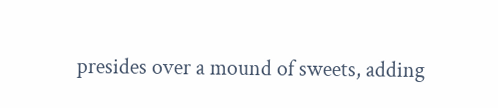presides over a mound of sweets, adding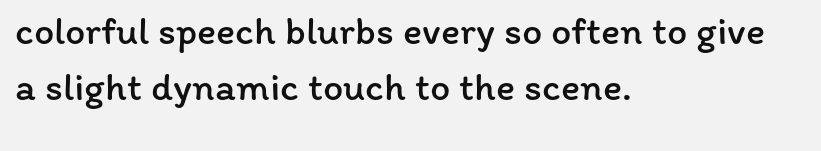colorful speech blurbs every so often to give a slight dynamic touch to the scene.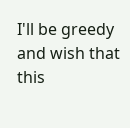I'll be greedy and wish that this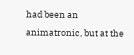had been an animatronic, but at the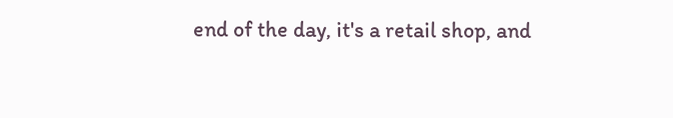end of the day, it's a retail shop, and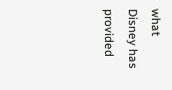what Disney has provided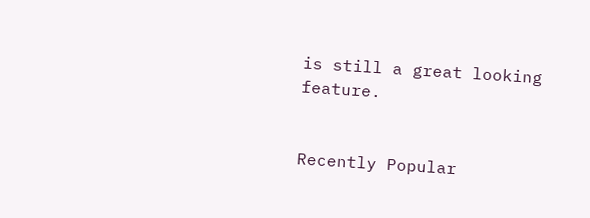is still a great looking feature.


Recently Popular